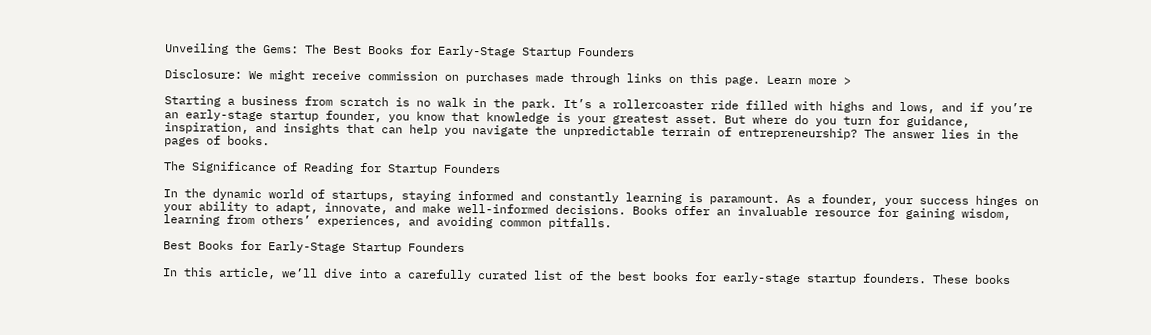Unveiling the Gems: The Best Books for Early-Stage Startup Founders

Disclosure: We might receive commission on purchases made through links on this page. Learn more >

Starting a business from scratch is no walk in the park. It’s a rollercoaster ride filled with highs and lows, and if you’re an early-stage startup founder, you know that knowledge is your greatest asset. But where do you turn for guidance, inspiration, and insights that can help you navigate the unpredictable terrain of entrepreneurship? The answer lies in the pages of books.

The Significance of Reading for Startup Founders

In the dynamic world of startups, staying informed and constantly learning is paramount. As a founder, your success hinges on your ability to adapt, innovate, and make well-informed decisions. Books offer an invaluable resource for gaining wisdom, learning from others’ experiences, and avoiding common pitfalls.

Best Books for Early-Stage Startup Founders

In this article, we’ll dive into a carefully curated list of the best books for early-stage startup founders. These books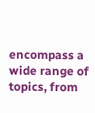encompass a wide range of topics, from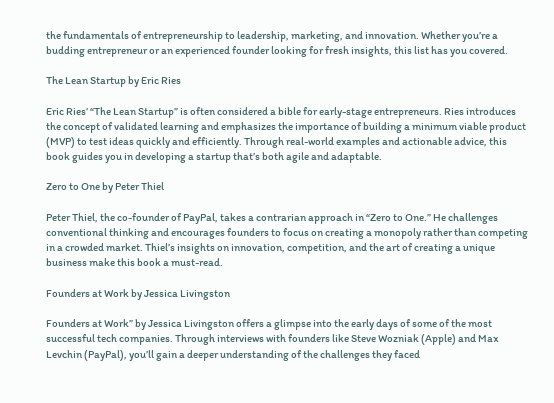the fundamentals of entrepreneurship to leadership, marketing, and innovation. Whether you’re a budding entrepreneur or an experienced founder looking for fresh insights, this list has you covered.

The Lean Startup by Eric Ries

Eric Ries’ “The Lean Startup” is often considered a bible for early-stage entrepreneurs. Ries introduces the concept of validated learning and emphasizes the importance of building a minimum viable product (MVP) to test ideas quickly and efficiently. Through real-world examples and actionable advice, this book guides you in developing a startup that’s both agile and adaptable.

Zero to One by Peter Thiel

Peter Thiel, the co-founder of PayPal, takes a contrarian approach in “Zero to One.” He challenges conventional thinking and encourages founders to focus on creating a monopoly rather than competing in a crowded market. Thiel’s insights on innovation, competition, and the art of creating a unique business make this book a must-read.

Founders at Work by Jessica Livingston

Founders at Work” by Jessica Livingston offers a glimpse into the early days of some of the most successful tech companies. Through interviews with founders like Steve Wozniak (Apple) and Max Levchin (PayPal), you’ll gain a deeper understanding of the challenges they faced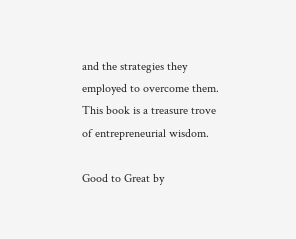and the strategies they employed to overcome them. This book is a treasure trove of entrepreneurial wisdom.

Good to Great by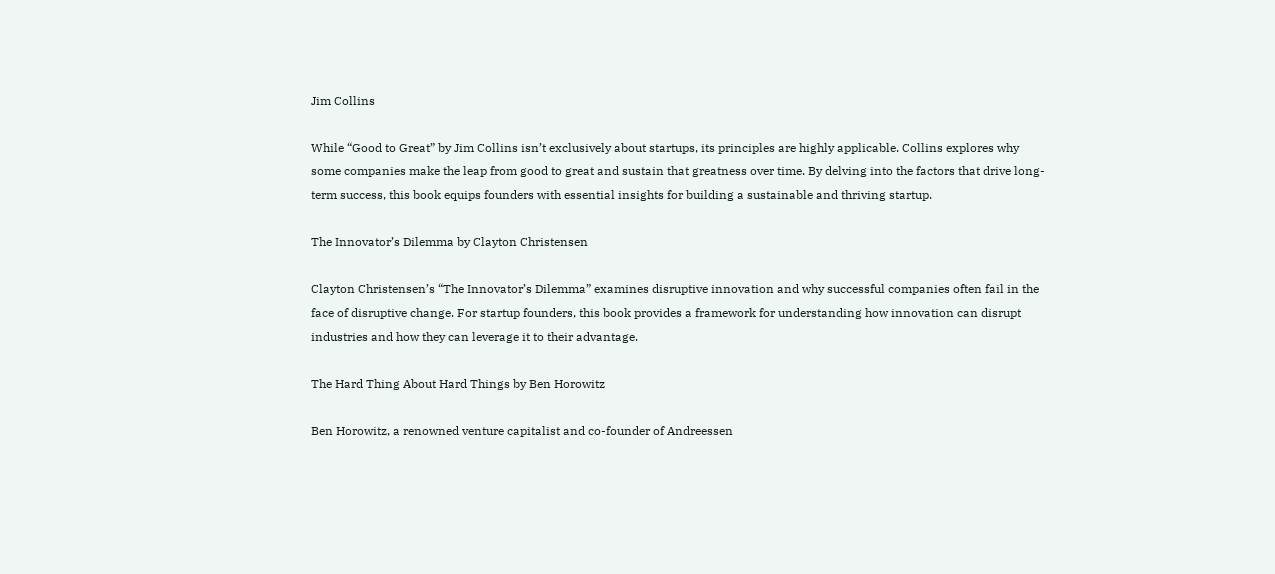Jim Collins

While “Good to Great” by Jim Collins isn’t exclusively about startups, its principles are highly applicable. Collins explores why some companies make the leap from good to great and sustain that greatness over time. By delving into the factors that drive long-term success, this book equips founders with essential insights for building a sustainable and thriving startup.

The Innovator’s Dilemma by Clayton Christensen

Clayton Christensen’s “The Innovator’s Dilemma” examines disruptive innovation and why successful companies often fail in the face of disruptive change. For startup founders, this book provides a framework for understanding how innovation can disrupt industries and how they can leverage it to their advantage.

The Hard Thing About Hard Things by Ben Horowitz

Ben Horowitz, a renowned venture capitalist and co-founder of Andreessen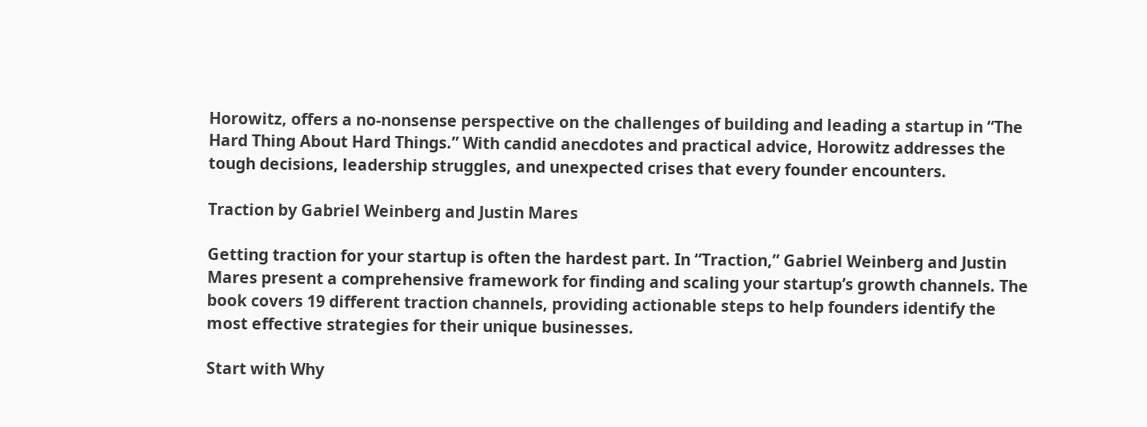Horowitz, offers a no-nonsense perspective on the challenges of building and leading a startup in “The Hard Thing About Hard Things.” With candid anecdotes and practical advice, Horowitz addresses the tough decisions, leadership struggles, and unexpected crises that every founder encounters.

Traction by Gabriel Weinberg and Justin Mares

Getting traction for your startup is often the hardest part. In “Traction,” Gabriel Weinberg and Justin Mares present a comprehensive framework for finding and scaling your startup’s growth channels. The book covers 19 different traction channels, providing actionable steps to help founders identify the most effective strategies for their unique businesses.

Start with Why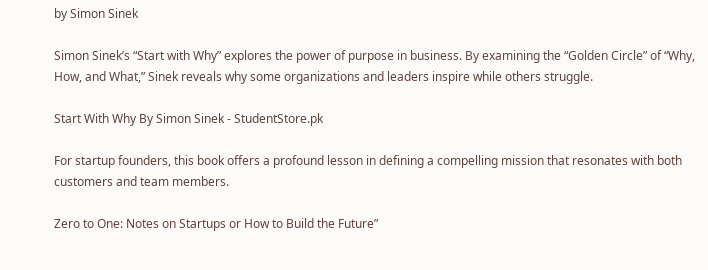by Simon Sinek

Simon Sinek’s “Start with Why” explores the power of purpose in business. By examining the “Golden Circle” of “Why, How, and What,” Sinek reveals why some organizations and leaders inspire while others struggle.

Start With Why By Simon Sinek - StudentStore.pk

For startup founders, this book offers a profound lesson in defining a compelling mission that resonates with both customers and team members.

Zero to One: Notes on Startups or How to Build the Future”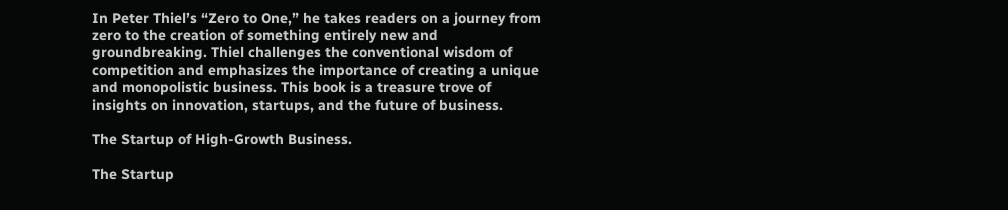In Peter Thiel’s “Zero to One,” he takes readers on a journey from zero to the creation of something entirely new and groundbreaking. Thiel challenges the conventional wisdom of competition and emphasizes the importance of creating a unique and monopolistic business. This book is a treasure trove of insights on innovation, startups, and the future of business.

The Startup of High-Growth Business.

The Startup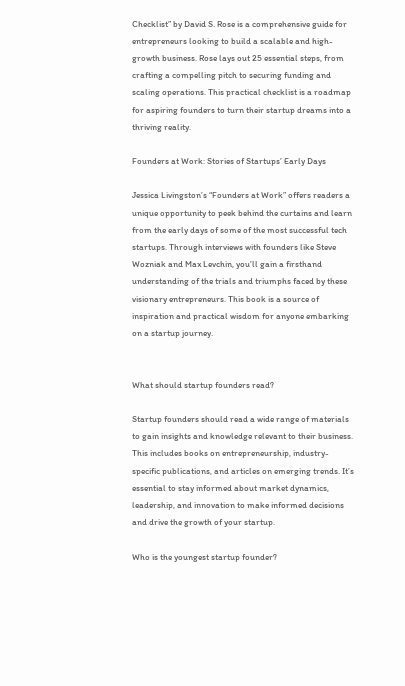Checklist” by David S. Rose is a comprehensive guide for entrepreneurs looking to build a scalable and high-growth business. Rose lays out 25 essential steps, from crafting a compelling pitch to securing funding and scaling operations. This practical checklist is a roadmap for aspiring founders to turn their startup dreams into a thriving reality.

Founders at Work: Stories of Startups’ Early Days

Jessica Livingston’s “Founders at Work” offers readers a unique opportunity to peek behind the curtains and learn from the early days of some of the most successful tech startups. Through interviews with founders like Steve Wozniak and Max Levchin, you’ll gain a firsthand understanding of the trials and triumphs faced by these visionary entrepreneurs. This book is a source of inspiration and practical wisdom for anyone embarking on a startup journey.


What should startup founders read?

Startup founders should read a wide range of materials to gain insights and knowledge relevant to their business. This includes books on entrepreneurship, industry-specific publications, and articles on emerging trends. It’s essential to stay informed about market dynamics, leadership, and innovation to make informed decisions and drive the growth of your startup.

Who is the youngest startup founder?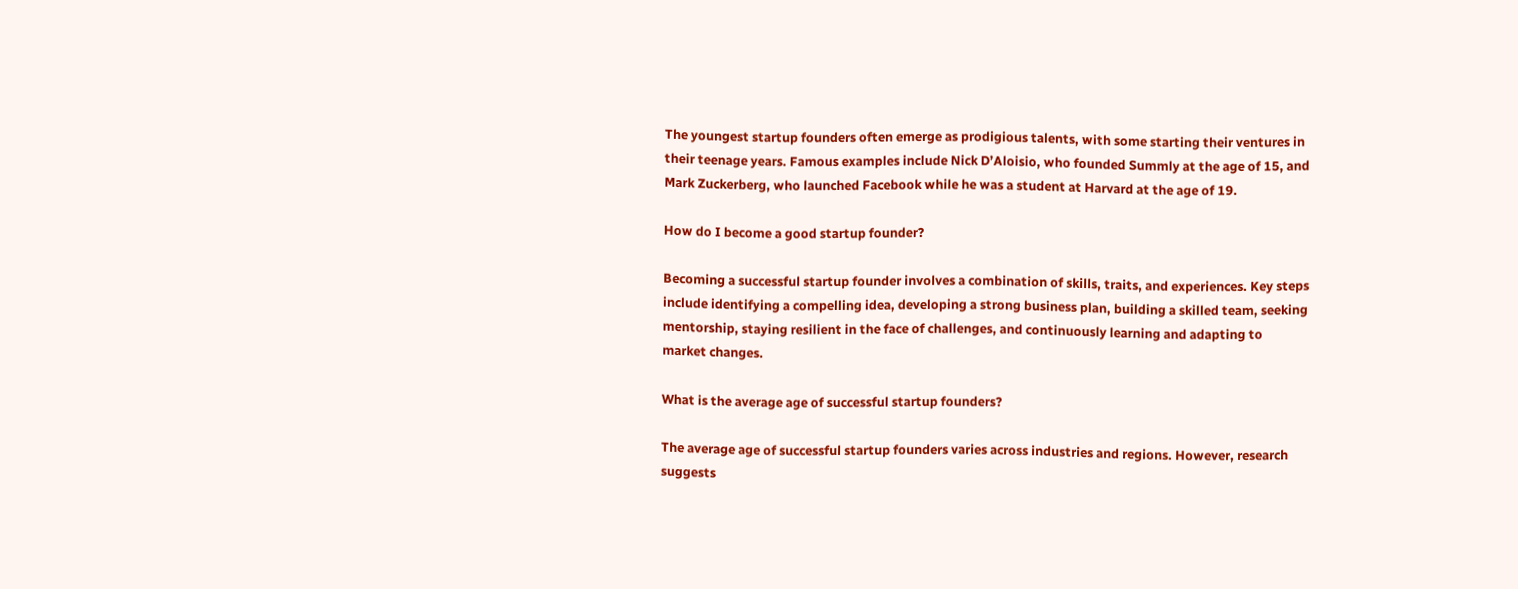The youngest startup founders often emerge as prodigious talents, with some starting their ventures in their teenage years. Famous examples include Nick D’Aloisio, who founded Summly at the age of 15, and Mark Zuckerberg, who launched Facebook while he was a student at Harvard at the age of 19.

How do I become a good startup founder?

Becoming a successful startup founder involves a combination of skills, traits, and experiences. Key steps include identifying a compelling idea, developing a strong business plan, building a skilled team, seeking mentorship, staying resilient in the face of challenges, and continuously learning and adapting to market changes.

What is the average age of successful startup founders?

The average age of successful startup founders varies across industries and regions. However, research suggests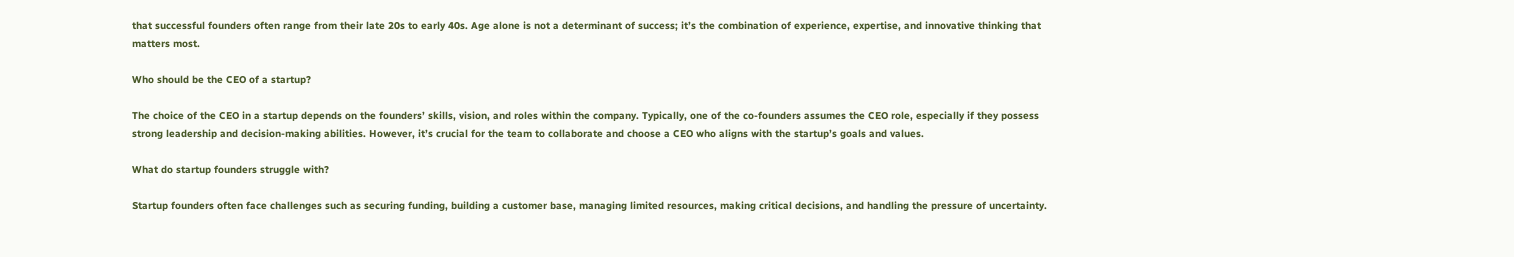that successful founders often range from their late 20s to early 40s. Age alone is not a determinant of success; it’s the combination of experience, expertise, and innovative thinking that matters most.

Who should be the CEO of a startup?

The choice of the CEO in a startup depends on the founders’ skills, vision, and roles within the company. Typically, one of the co-founders assumes the CEO role, especially if they possess strong leadership and decision-making abilities. However, it’s crucial for the team to collaborate and choose a CEO who aligns with the startup’s goals and values.

What do startup founders struggle with?

Startup founders often face challenges such as securing funding, building a customer base, managing limited resources, making critical decisions, and handling the pressure of uncertainty.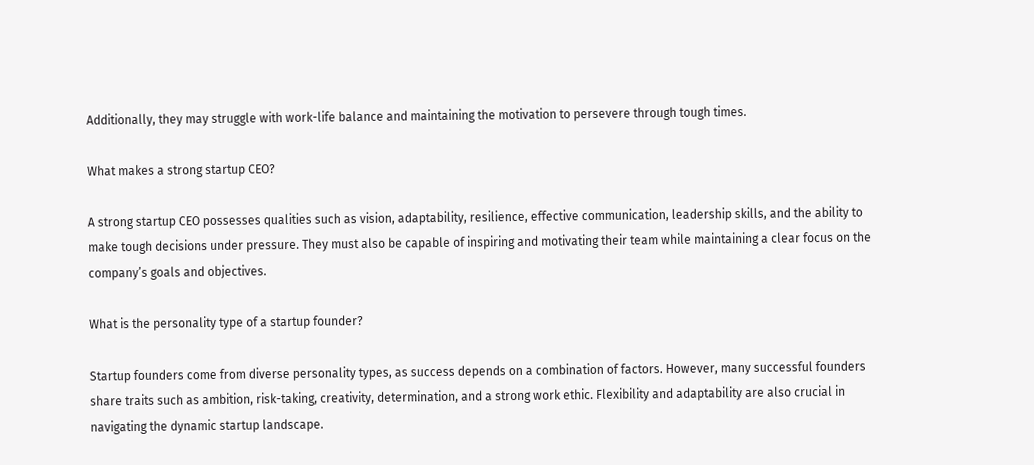Additionally, they may struggle with work-life balance and maintaining the motivation to persevere through tough times.

What makes a strong startup CEO?

A strong startup CEO possesses qualities such as vision, adaptability, resilience, effective communication, leadership skills, and the ability to make tough decisions under pressure. They must also be capable of inspiring and motivating their team while maintaining a clear focus on the company’s goals and objectives.

What is the personality type of a startup founder?

Startup founders come from diverse personality types, as success depends on a combination of factors. However, many successful founders share traits such as ambition, risk-taking, creativity, determination, and a strong work ethic. Flexibility and adaptability are also crucial in navigating the dynamic startup landscape.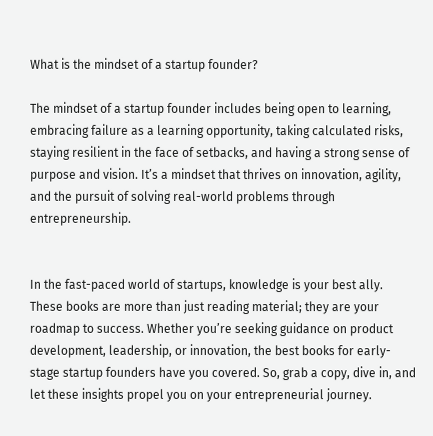What is the mindset of a startup founder?

The mindset of a startup founder includes being open to learning, embracing failure as a learning opportunity, taking calculated risks, staying resilient in the face of setbacks, and having a strong sense of purpose and vision. It’s a mindset that thrives on innovation, agility, and the pursuit of solving real-world problems through entrepreneurship.


In the fast-paced world of startups, knowledge is your best ally. These books are more than just reading material; they are your roadmap to success. Whether you’re seeking guidance on product development, leadership, or innovation, the best books for early-stage startup founders have you covered. So, grab a copy, dive in, and let these insights propel you on your entrepreneurial journey.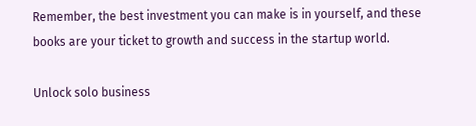Remember, the best investment you can make is in yourself, and these books are your ticket to growth and success in the startup world.

Unlock solo business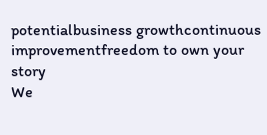potentialbusiness growthcontinuous improvementfreedom to own your story
We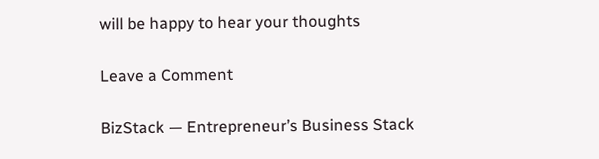will be happy to hear your thoughts

Leave a Comment

BizStack — Entrepreneur’s Business Stack